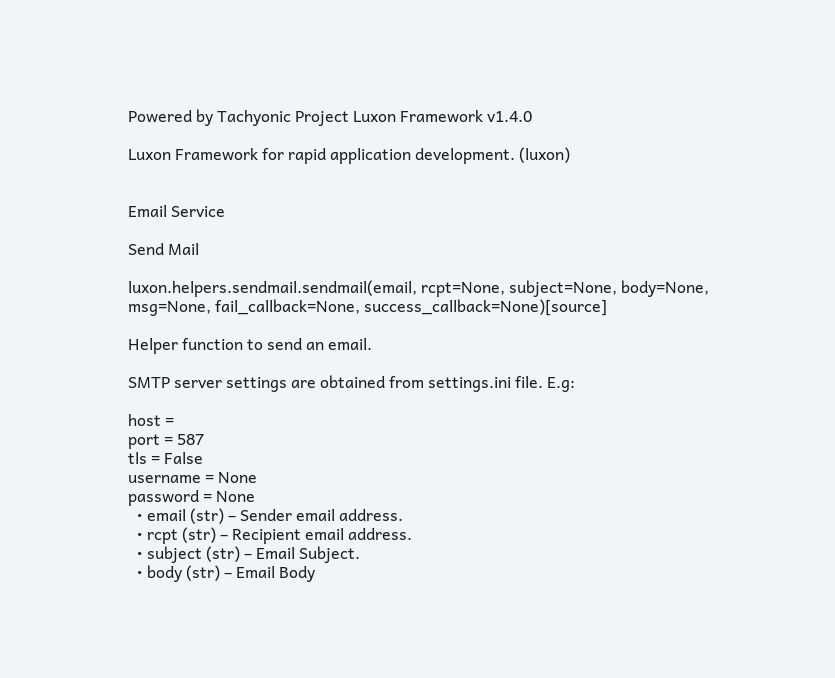Powered by Tachyonic Project Luxon Framework v1.4.0

Luxon Framework for rapid application development. (luxon)


Email Service

Send Mail

luxon.helpers.sendmail.sendmail(email, rcpt=None, subject=None, body=None, msg=None, fail_callback=None, success_callback=None)[source]

Helper function to send an email.

SMTP server settings are obtained from settings.ini file. E.g:

host =
port = 587
tls = False
username = None
password = None
  • email (str) – Sender email address.
  • rcpt (str) – Recipient email address.
  • subject (str) – Email Subject.
  • body (str) – Email Body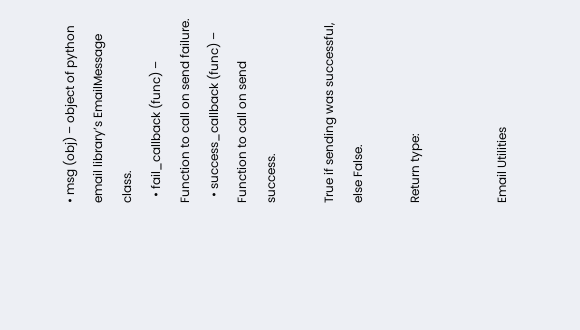• msg (obj) – object of python email library’s EmailMessage class.
  • fail_callback (func) – Function to call on send failure.
  • success_callback (func) – Function to call on send success.

True if sending was successful, else False.

Return type:


Email Utilities